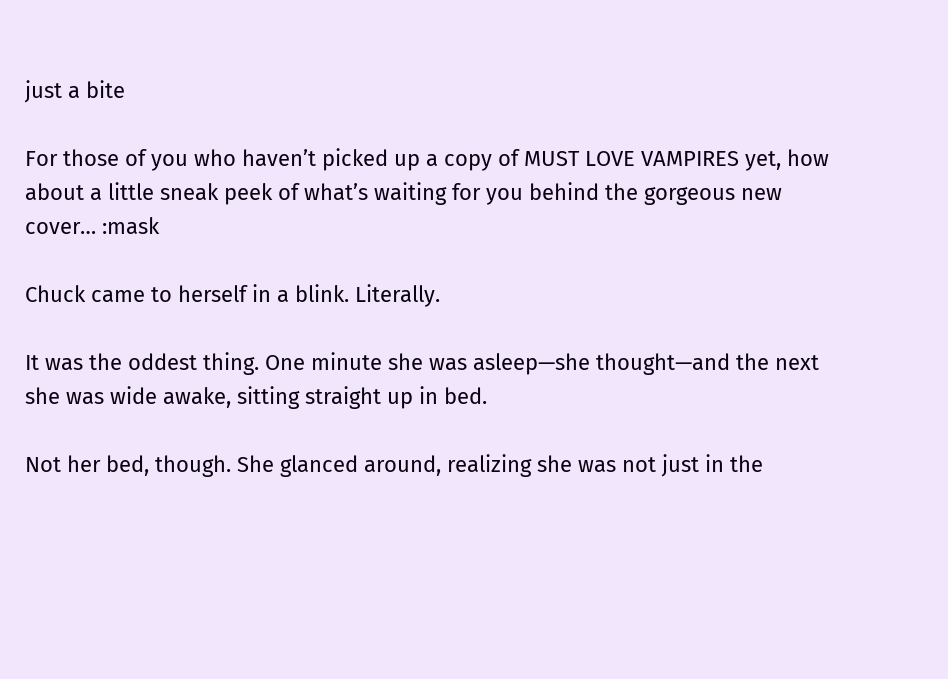just a bite

For those of you who haven’t picked up a copy of MUST LOVE VAMPIRES yet, how about a little sneak peek of what’s waiting for you behind the gorgeous new cover… :mask

Chuck came to herself in a blink. Literally.

It was the oddest thing. One minute she was asleep—she thought—and the next she was wide awake, sitting straight up in bed.

Not her bed, though. She glanced around, realizing she was not just in the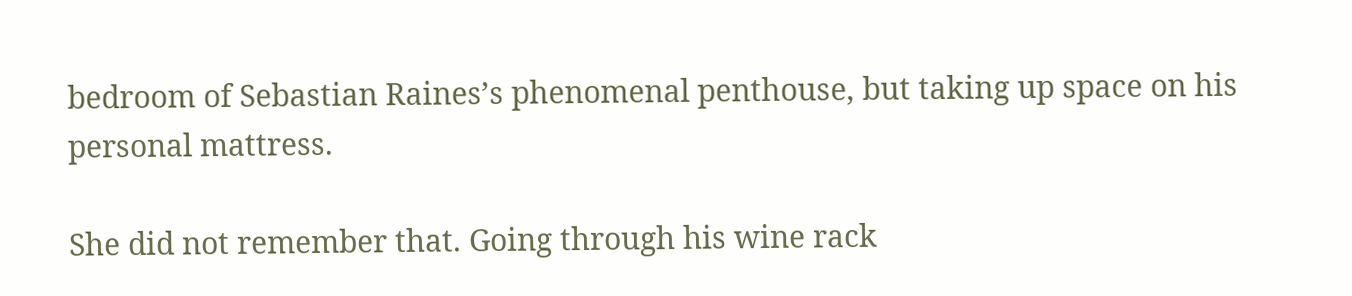bedroom of Sebastian Raines’s phenomenal penthouse, but taking up space on his personal mattress.

She did not remember that. Going through his wine rack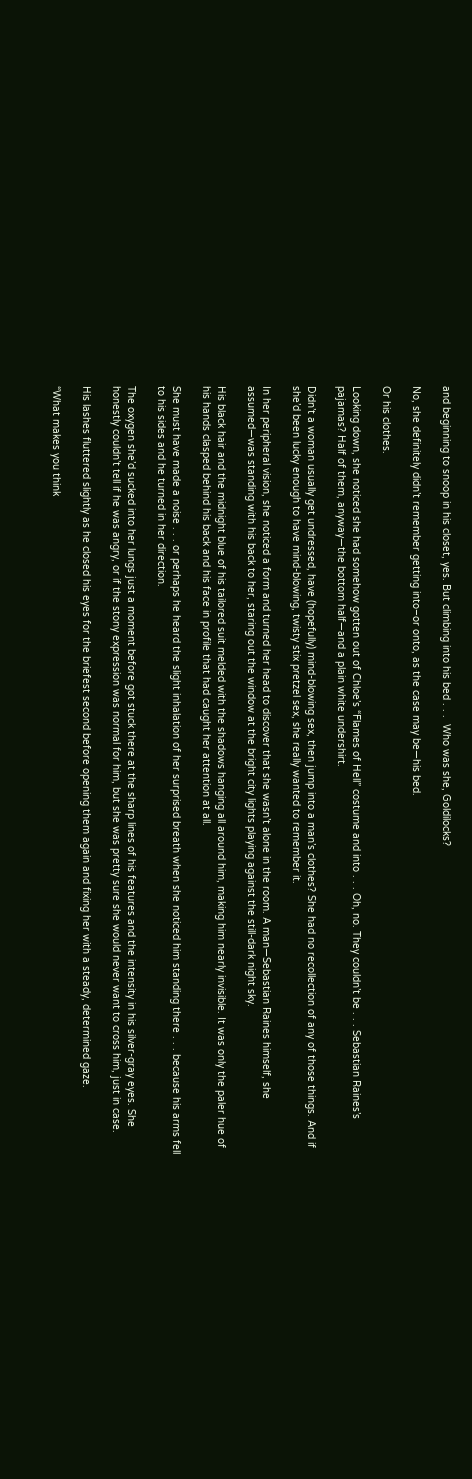and beginning to snoop in his closet, yes. But climbing into his bed . . .  Who was she, Goldilocks?

No, she definitely didn’t remember getting into–or onto, as the case may be—his bed.

Or his clothes.

Looking down, she noticed she had somehow gotten out of Chloe’s “Flames of Hell” costume and into . . . Oh, no. They couldn’t be . . . Sebastian Raines’s pajamas? Half of them, anyway—the bottom half—and a plain white undershirt.

Didn’t a woman usually get undressed, have (hopefully) mind-blowing sex, then jump into a man’s clothes? She had no recollection of any of those things. And if she’d been lucky enough to have mind-blowing, twisty stix pretzel sex, she really wanted to remember it.

In her peripheral vision, she noticed a form and turned her head to discover that she wasn’t alone in the room. A man—Sebastian Raines himself, she assumed—was standing with his back to her, staring out the window at the bright city lights playing against the still-dark night sky.

His black hair and the midnight blue of his tailored suit melded with the shadows hanging all around him, making him nearly invisible. It was only the paler hue of his hands clasped behind his back and his face in profile that had caught her attention at all.

She must have made a noise . . . or perhaps he heard the slight inhalation of her surprised breath when she noticed him standing there . . . because his arms fell to his sides and he turned in her direction.

The oxygen she’d sucked into her lungs just a moment before got stuck there at the sharp lines of his features and the intensity in his silver-gray eyes. She honestly couldn’t tell if he was angry, or if the stony expression was normal for him, but she was pretty sure she would never want to cross him, just in case.

His lashes fluttered slightly as he closed his eyes for the briefest second before opening them again and fixing her with a steady, determined gaze.

“What makes you think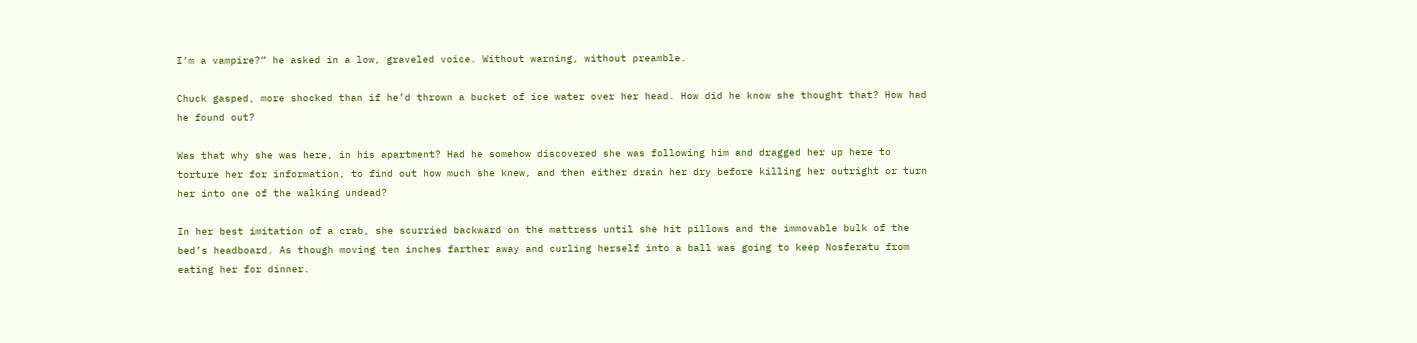I’m a vampire?” he asked in a low, graveled voice. Without warning, without preamble.

Chuck gasped, more shocked than if he’d thrown a bucket of ice water over her head. How did he know she thought that? How had he found out?

Was that why she was here, in his apartment? Had he somehow discovered she was following him and dragged her up here to torture her for information, to find out how much she knew, and then either drain her dry before killing her outright or turn her into one of the walking undead?

In her best imitation of a crab, she scurried backward on the mattress until she hit pillows and the immovable bulk of the bed’s headboard. As though moving ten inches farther away and curling herself into a ball was going to keep Nosferatu from eating her for dinner.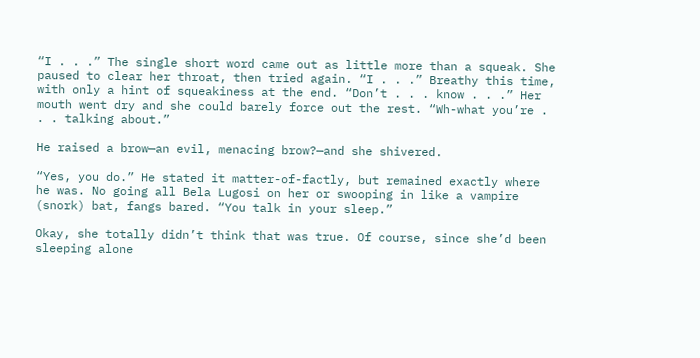“I . . .” The single short word came out as little more than a squeak. She paused to clear her throat, then tried again. “I . . .” Breathy this time, with only a hint of squeakiness at the end. “Don’t . . . know . . .” Her mouth went dry and she could barely force out the rest. “Wh-what you’re . . . talking about.”

He raised a brow—an evil, menacing brow?—and she shivered.

“Yes, you do.” He stated it matter-of-factly, but remained exactly where he was. No going all Bela Lugosi on her or swooping in like a vampire (snork) bat, fangs bared. “You talk in your sleep.”

Okay, she totally didn’t think that was true. Of course, since she’d been sleeping alone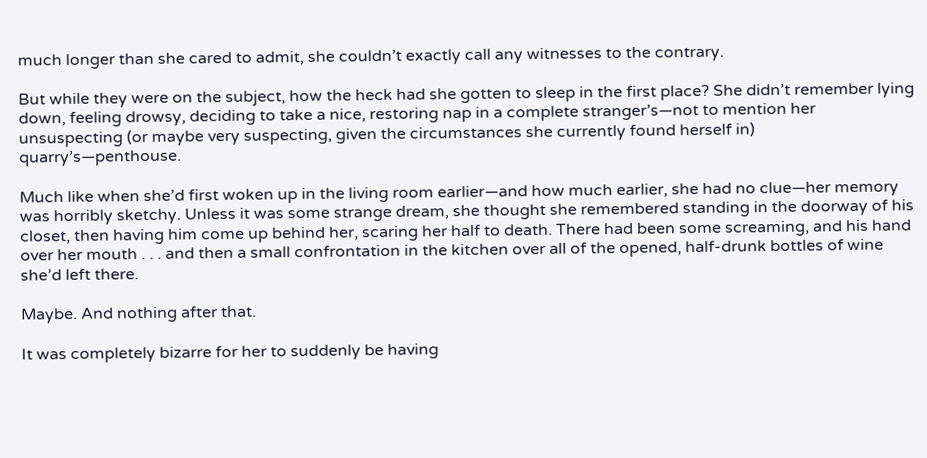much longer than she cared to admit, she couldn’t exactly call any witnesses to the contrary.

But while they were on the subject, how the heck had she gotten to sleep in the first place? She didn’t remember lying down, feeling drowsy, deciding to take a nice, restoring nap in a complete stranger’s—not to mention her unsuspecting (or maybe very suspecting, given the circumstances she currently found herself in) quarry’s—penthouse.

Much like when she’d first woken up in the living room earlier—and how much earlier, she had no clue—her memory was horribly sketchy. Unless it was some strange dream, she thought she remembered standing in the doorway of his closet, then having him come up behind her, scaring her half to death. There had been some screaming, and his hand over her mouth . . . and then a small confrontation in the kitchen over all of the opened, half-drunk bottles of wine she’d left there.

Maybe. And nothing after that.

It was completely bizarre for her to suddenly be having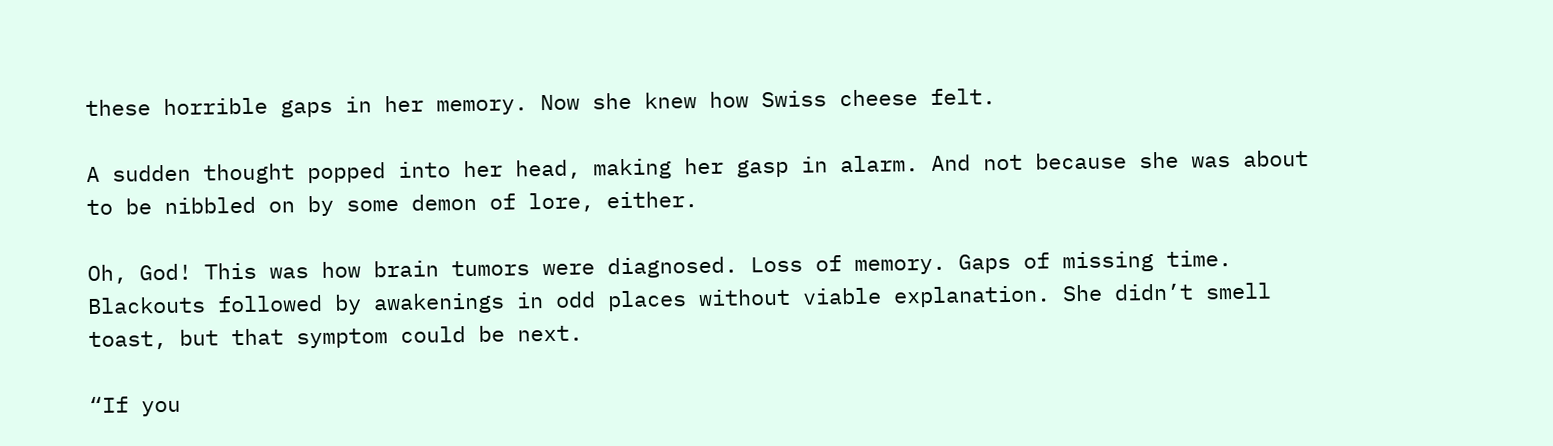these horrible gaps in her memory. Now she knew how Swiss cheese felt.

A sudden thought popped into her head, making her gasp in alarm. And not because she was about to be nibbled on by some demon of lore, either.

Oh, God! This was how brain tumors were diagnosed. Loss of memory. Gaps of missing time. Blackouts followed by awakenings in odd places without viable explanation. She didn’t smell toast, but that symptom could be next.

“If you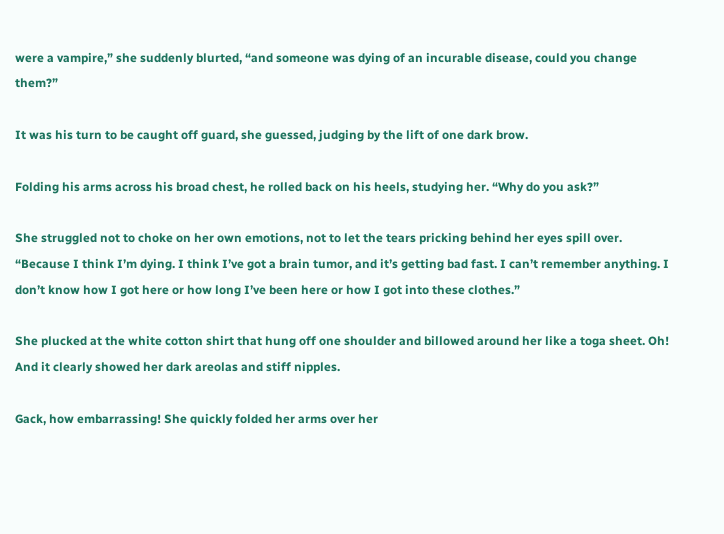were a vampire,” she suddenly blurted, “and someone was dying of an incurable disease, could you change them?”

It was his turn to be caught off guard, she guessed, judging by the lift of one dark brow.

Folding his arms across his broad chest, he rolled back on his heels, studying her. “Why do you ask?”

She struggled not to choke on her own emotions, not to let the tears pricking behind her eyes spill over. “Because I think I’m dying. I think I’ve got a brain tumor, and it’s getting bad fast. I can’t remember anything. I don’t know how I got here or how long I’ve been here or how I got into these clothes.”

She plucked at the white cotton shirt that hung off one shoulder and billowed around her like a toga sheet. Oh! And it clearly showed her dark areolas and stiff nipples.

Gack, how embarrassing! She quickly folded her arms over her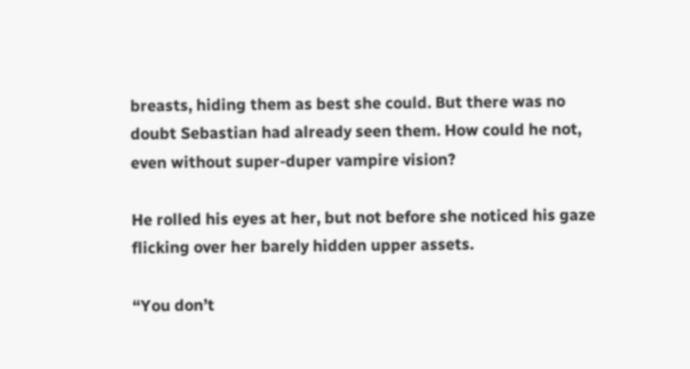breasts, hiding them as best she could. But there was no doubt Sebastian had already seen them. How could he not, even without super-duper vampire vision?

He rolled his eyes at her, but not before she noticed his gaze flicking over her barely hidden upper assets.

“You don’t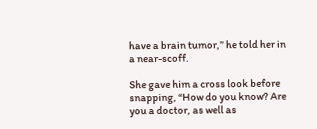have a brain tumor,” he told her in a near-scoff.

She gave him a cross look before snapping, “How do you know? Are you a doctor, as well as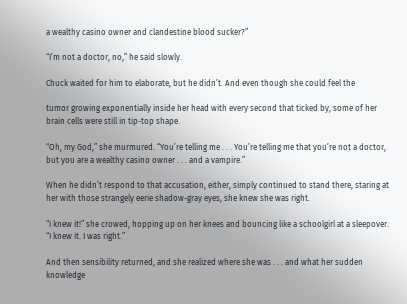a wealthy casino owner and clandestine blood sucker?”

“I’m not a doctor, no,” he said slowly.

Chuck waited for him to elaborate, but he didn’t. And even though she could feel the

tumor growing exponentially inside her head with every second that ticked by, some of her brain cells were still in tip-top shape.

“Oh, my God,” she murmured. “You’re telling me . . . You’re telling me that you’re not a doctor, but you are a wealthy casino owner . . . and a vampire.”

When he didn’t respond to that accusation, either, simply continued to stand there, staring at her with those strangely eerie shadow-gray eyes, she knew she was right.

“I knew it!” she crowed, hopping up on her knees and bouncing like a schoolgirl at a sleepover. “I knew it. I was right.”

And then sensibility returned, and she realized where she was . . . and what her sudden knowledge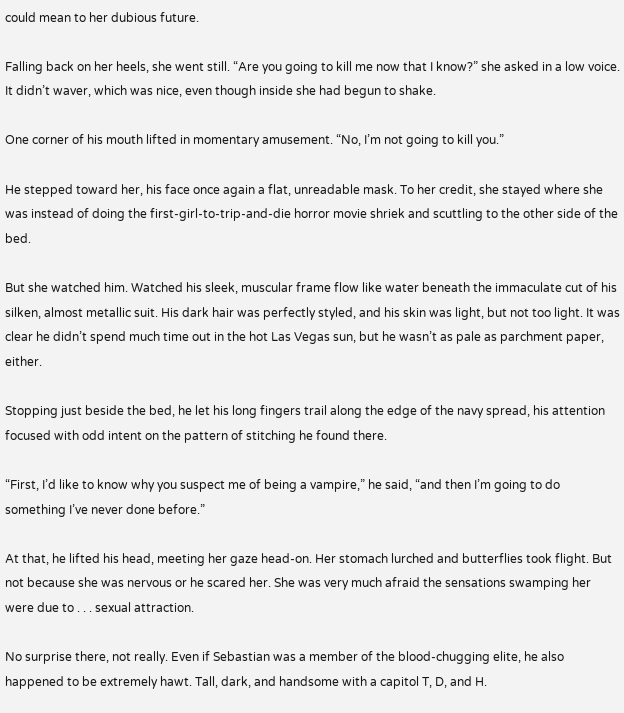could mean to her dubious future.

Falling back on her heels, she went still. “Are you going to kill me now that I know?” she asked in a low voice. It didn’t waver, which was nice, even though inside she had begun to shake.

One corner of his mouth lifted in momentary amusement. “No, I’m not going to kill you.”

He stepped toward her, his face once again a flat, unreadable mask. To her credit, she stayed where she was instead of doing the first-girl-to-trip-and-die horror movie shriek and scuttling to the other side of the bed.

But she watched him. Watched his sleek, muscular frame flow like water beneath the immaculate cut of his silken, almost metallic suit. His dark hair was perfectly styled, and his skin was light, but not too light. It was clear he didn’t spend much time out in the hot Las Vegas sun, but he wasn’t as pale as parchment paper, either.

Stopping just beside the bed, he let his long fingers trail along the edge of the navy spread, his attention focused with odd intent on the pattern of stitching he found there.

“First, I’d like to know why you suspect me of being a vampire,” he said, “and then I’m going to do something I’ve never done before.”

At that, he lifted his head, meeting her gaze head-on. Her stomach lurched and butterflies took flight. But not because she was nervous or he scared her. She was very much afraid the sensations swamping her were due to . . . sexual attraction.

No surprise there, not really. Even if Sebastian was a member of the blood-chugging elite, he also happened to be extremely hawt. Tall, dark, and handsome with a capitol T, D, and H.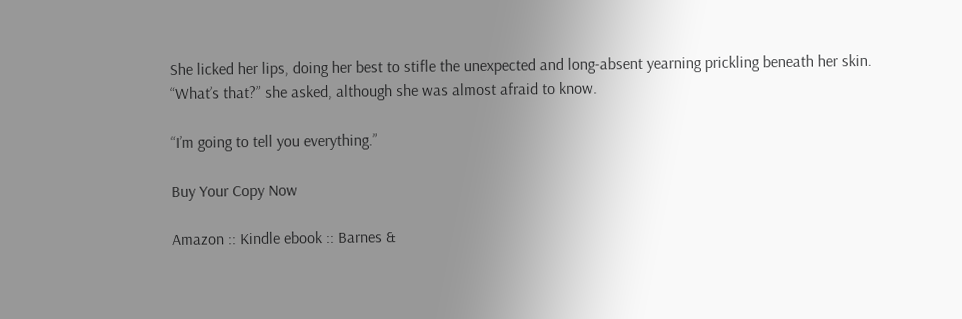She licked her lips, doing her best to stifle the unexpected and long-absent yearning prickling beneath her skin. “What’s that?” she asked, although she was almost afraid to know.

“I’m going to tell you everything.”

Buy Your Copy Now

Amazon :: Kindle ebook :: Barnes &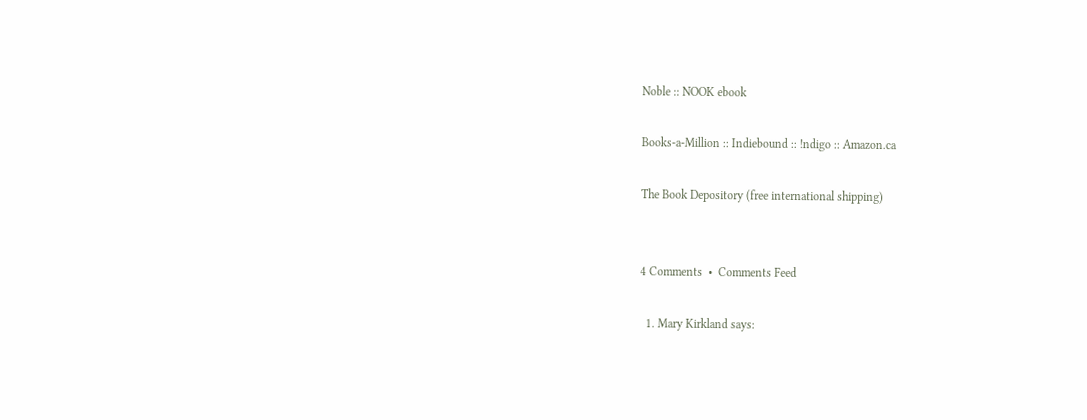Noble :: NOOK ebook

Books-a-Million :: Indiebound :: !ndigo :: Amazon.ca

The Book Depository (free international shipping)


4 Comments  •  Comments Feed

  1. Mary Kirkland says: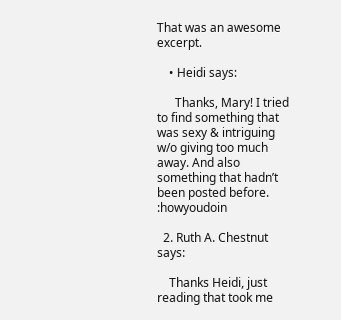That was an awesome excerpt.

    • Heidi says:

      Thanks, Mary! I tried to find something that was sexy & intriguing w/o giving too much away. And also something that hadn’t been posted before. :howyoudoin

  2. Ruth A. Chestnut says:

    Thanks Heidi, just reading that took me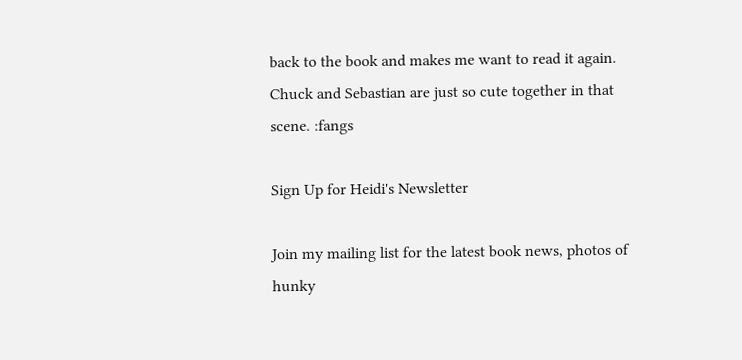back to the book and makes me want to read it again. Chuck and Sebastian are just so cute together in that scene. :fangs

Sign Up for Heidi's Newsletter

Join my mailing list for the latest book news, photos of hunky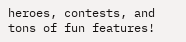heroes, contests, and tons of fun features!